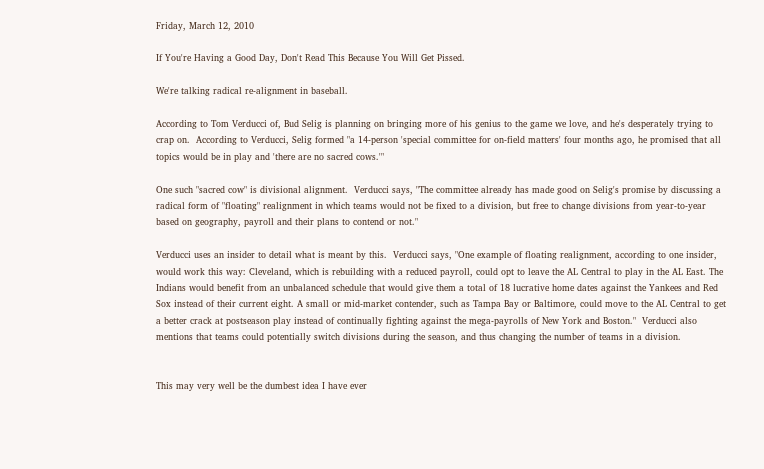Friday, March 12, 2010

If You're Having a Good Day, Don't Read This Because You Will Get Pissed.

We're talking radical re-alignment in baseball.

According to Tom Verducci of, Bud Selig is planning on bringing more of his genius to the game we love, and he's desperately trying to crap on.  According to Verducci, Selig formed "a 14-person 'special committee for on-field matters' four months ago, he promised that all topics would be in play and 'there are no sacred cows.'"

One such "sacred cow" is divisional alignment.  Verducci says, "The committee already has made good on Selig's promise by discussing a radical form of "floating" realignment in which teams would not be fixed to a division, but free to change divisions from year-to-year based on geography, payroll and their plans to contend or not."

Verducci uses an insider to detail what is meant by this.  Verducci says, "One example of floating realignment, according to one insider, would work this way: Cleveland, which is rebuilding with a reduced payroll, could opt to leave the AL Central to play in the AL East. The Indians would benefit from an unbalanced schedule that would give them a total of 18 lucrative home dates against the Yankees and Red Sox instead of their current eight. A small or mid-market contender, such as Tampa Bay or Baltimore, could move to the AL Central to get a better crack at postseason play instead of continually fighting against the mega-payrolls of New York and Boston."  Verducci also mentions that teams could potentially switch divisions during the season, and thus changing the number of teams in a division.


This may very well be the dumbest idea I have ever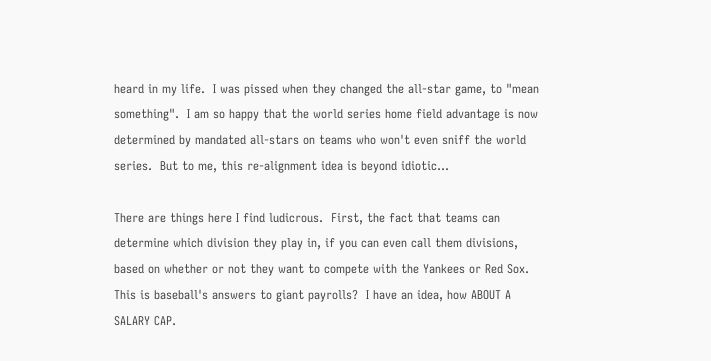heard in my life.  I was pissed when they changed the all-star game, to "mean something".  I am so happy that the world series home field advantage is now determined by mandated all-stars on teams who won't even sniff the world series.  But to me, this re-alignment idea is beyond idiotic...

There are things here I find ludicrous.  First, the fact that teams can determine which division they play in, if you can even call them divisions, based on whether or not they want to compete with the Yankees or Red Sox.  This is baseball's answers to giant payrolls?  I have an idea, how ABOUT A SALARY CAP.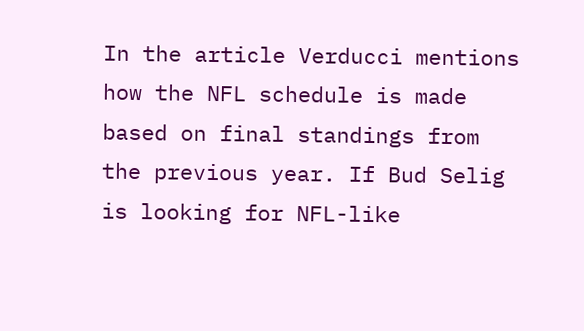In the article Verducci mentions how the NFL schedule is made based on final standings from the previous year. If Bud Selig is looking for NFL-like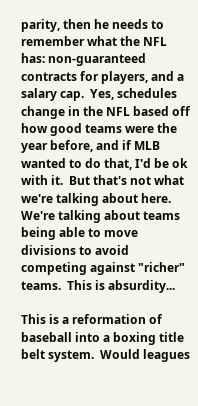parity, then he needs to remember what the NFL has: non-guaranteed contracts for players, and a salary cap.  Yes, schedules change in the NFL based off how good teams were the year before, and if MLB wanted to do that, I'd be ok with it.  But that's not what we're talking about here.  We're talking about teams being able to move divisions to avoid competing against "richer" teams.  This is absurdity...

This is a reformation of baseball into a boxing title belt system.  Would leagues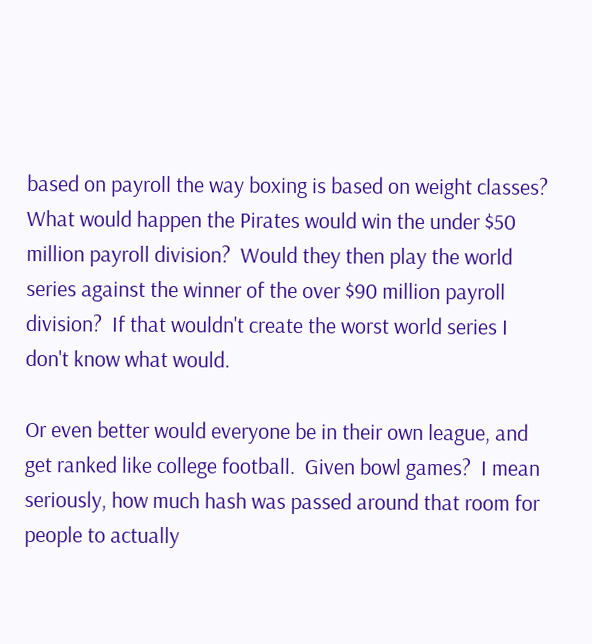based on payroll the way boxing is based on weight classes?  What would happen the Pirates would win the under $50 million payroll division?  Would they then play the world series against the winner of the over $90 million payroll division?  If that wouldn't create the worst world series I don't know what would.

Or even better would everyone be in their own league, and get ranked like college football.  Given bowl games?  I mean seriously, how much hash was passed around that room for people to actually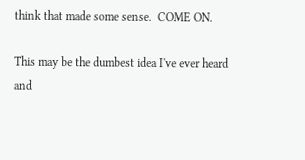think that made some sense.  COME ON.

This may be the dumbest idea I've ever heard and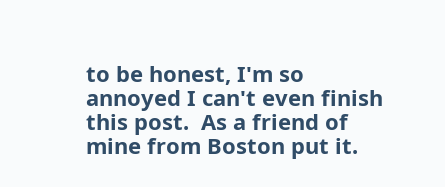to be honest, I'm so annoyed I can't even finish this post.  As a friend of mine from Boston put it.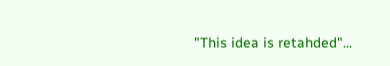"This idea is retahded"...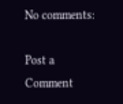No comments:

Post a Comment